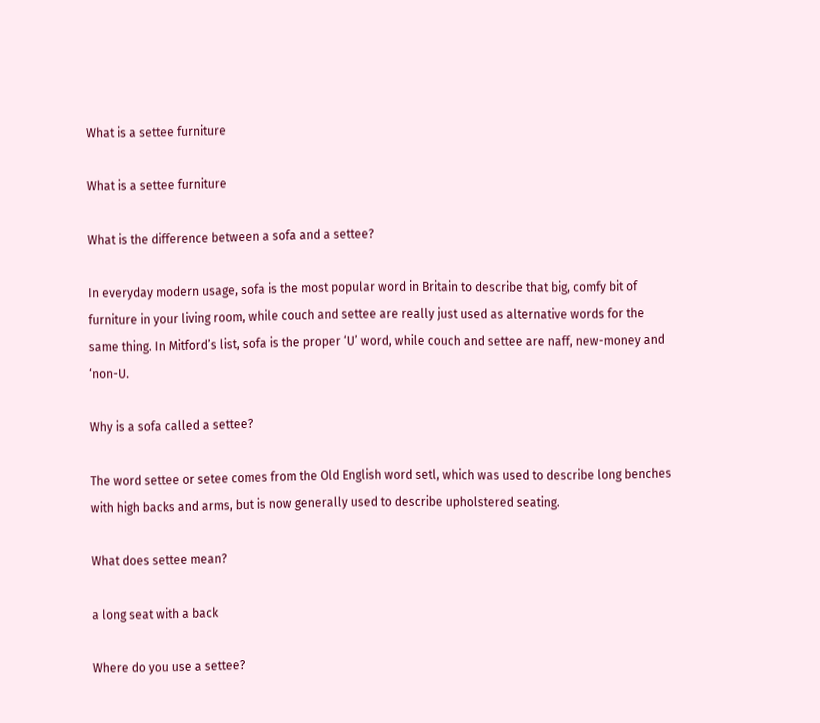What is a settee furniture

What is a settee furniture

What is the difference between a sofa and a settee?

In everyday modern usage, sofa is the most popular word in Britain to describe that big, comfy bit of furniture in your living room, while couch and settee are really just used as alternative words for the same thing. In Mitford’s list, sofa is the proper ‘U’ word, while couch and settee are naff, new-money and ‘non-U.

Why is a sofa called a settee?

The word settee or setee comes from the Old English word setl, which was used to describe long benches with high backs and arms, but is now generally used to describe upholstered seating.

What does settee mean?

a long seat with a back

Where do you use a settee?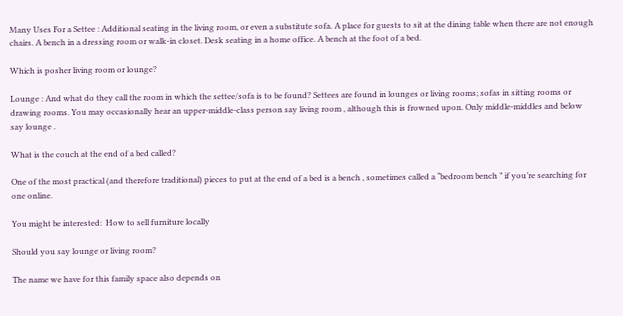Many Uses For a Settee : Additional seating in the living room, or even a substitute sofa. A place for guests to sit at the dining table when there are not enough chairs. A bench in a dressing room or walk-in closet. Desk seating in a home office. A bench at the foot of a bed.

Which is posher living room or lounge?

Lounge : And what do they call the room in which the settee/sofa is to be found? Settees are found in lounges or living rooms; sofas in sitting rooms or drawing rooms. You may occasionally hear an upper-middle-class person say living room , although this is frowned upon. Only middle-middles and below say lounge .

What is the couch at the end of a bed called?

One of the most practical (and therefore traditional) pieces to put at the end of a bed is a bench , sometimes called a “bedroom bench ” if you’re searching for one online.

You might be interested:  How to sell furniture locally

Should you say lounge or living room?

The name we have for this family space also depends on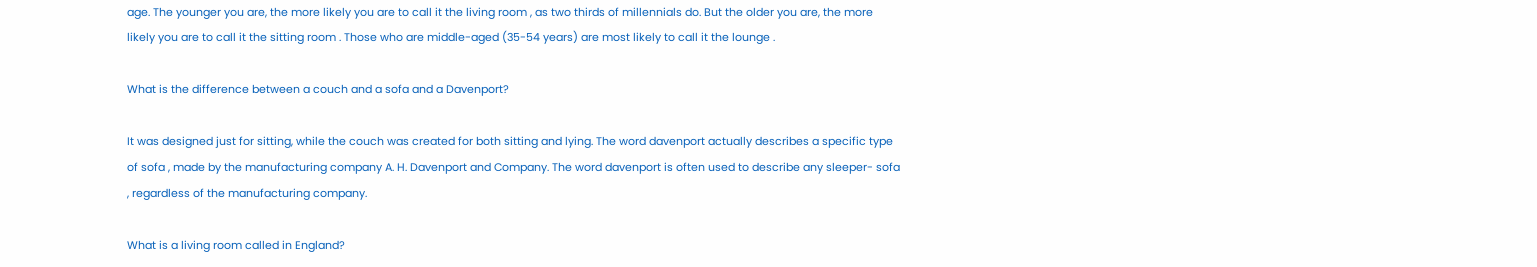age. The younger you are, the more likely you are to call it the living room , as two thirds of millennials do. But the older you are, the more likely you are to call it the sitting room . Those who are middle-aged (35-54 years) are most likely to call it the lounge .

What is the difference between a couch and a sofa and a Davenport?

It was designed just for sitting, while the couch was created for both sitting and lying. The word davenport actually describes a specific type of sofa , made by the manufacturing company A. H. Davenport and Company. The word davenport is often used to describe any sleeper- sofa , regardless of the manufacturing company.

What is a living room called in England?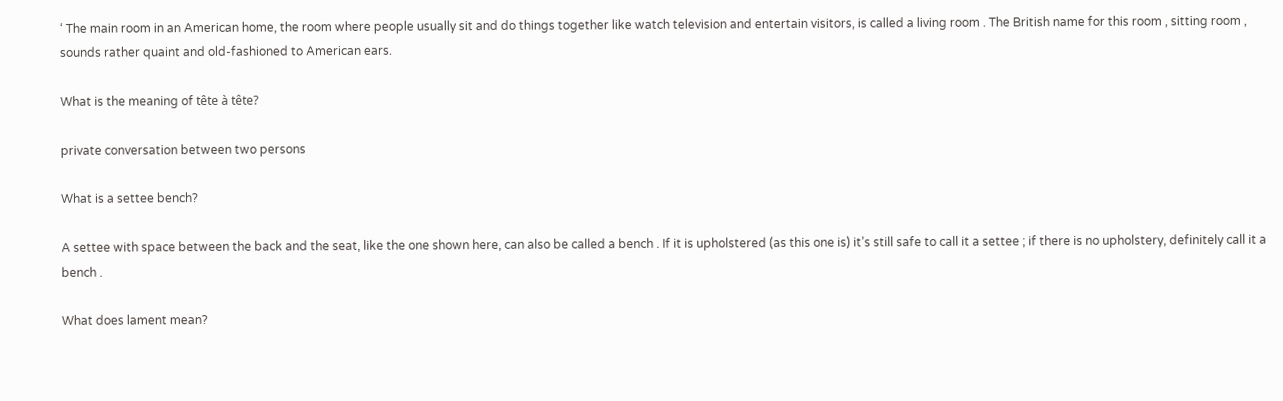‘ The main room in an American home, the room where people usually sit and do things together like watch television and entertain visitors, is called a living room . The British name for this room , sitting room , sounds rather quaint and old-fashioned to American ears.

What is the meaning of tête à tête?

private conversation between two persons

What is a settee bench?

A settee with space between the back and the seat, like the one shown here, can also be called a bench . If it is upholstered (as this one is) it’s still safe to call it a settee ; if there is no upholstery, definitely call it a bench .

What does lament mean?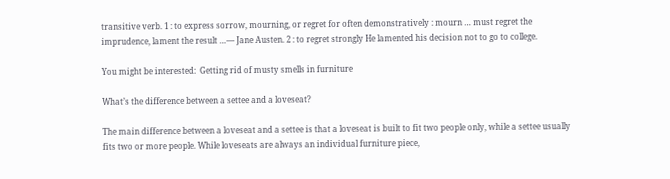transitive verb. 1 : to express sorrow, mourning, or regret for often demonstratively : mourn … must regret the imprudence, lament the result …— Jane Austen. 2 : to regret strongly He lamented his decision not to go to college.

You might be interested:  Getting rid of musty smells in furniture

What’s the difference between a settee and a loveseat?

The main difference between a loveseat and a settee is that a loveseat is built to fit two people only, while a settee usually fits two or more people. While loveseats are always an individual furniture piece,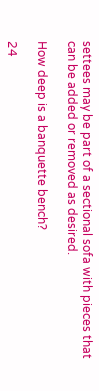settees may be part of a sectional sofa with pieces that can be added or removed as desired.

How deep is a banquette bench?

24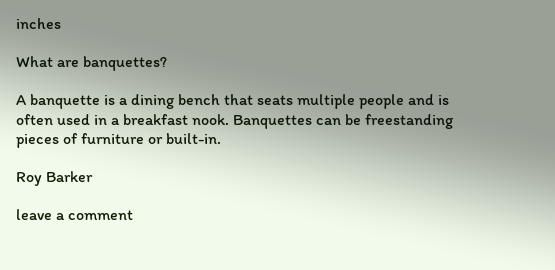inches

What are banquettes?

A banquette is a dining bench that seats multiple people and is often used in a breakfast nook. Banquettes can be freestanding pieces of furniture or built-in.

Roy Barker

leave a comment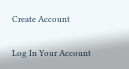Create Account

Log In Your Account